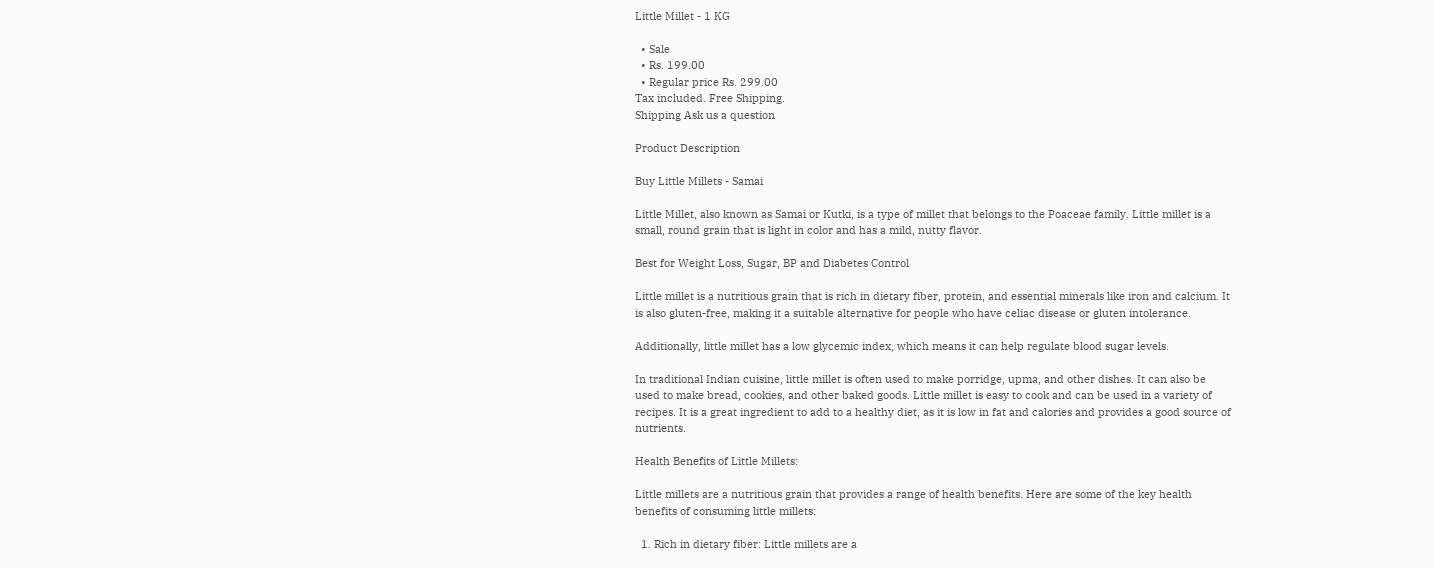Little Millet - 1 KG

  • Sale
  • Rs. 199.00
  • Regular price Rs. 299.00
Tax included. Free Shipping.
Shipping Ask us a question

Product Description

Buy Little Millets - Samai

Little Millet, also known as Samai or Kutki, is a type of millet that belongs to the Poaceae family. Little millet is a small, round grain that is light in color and has a mild, nutty flavor.

Best for Weight Loss, Sugar, BP and Diabetes Control

Little millet is a nutritious grain that is rich in dietary fiber, protein, and essential minerals like iron and calcium. It is also gluten-free, making it a suitable alternative for people who have celiac disease or gluten intolerance.

Additionally, little millet has a low glycemic index, which means it can help regulate blood sugar levels.

In traditional Indian cuisine, little millet is often used to make porridge, upma, and other dishes. It can also be used to make bread, cookies, and other baked goods. Little millet is easy to cook and can be used in a variety of recipes. It is a great ingredient to add to a healthy diet, as it is low in fat and calories and provides a good source of nutrients.

Health Benefits of Little Millets:

Little millets are a nutritious grain that provides a range of health benefits. Here are some of the key health benefits of consuming little millets:

  1. Rich in dietary fiber: Little millets are a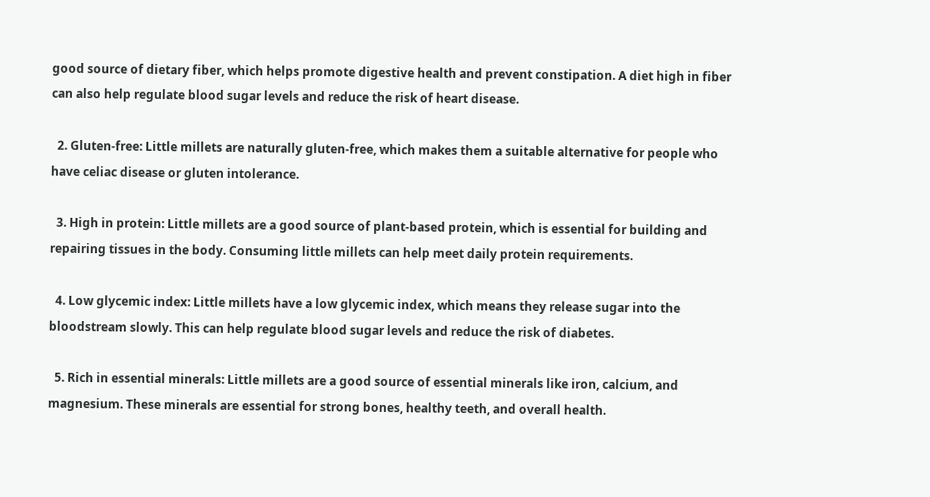good source of dietary fiber, which helps promote digestive health and prevent constipation. A diet high in fiber can also help regulate blood sugar levels and reduce the risk of heart disease.

  2. Gluten-free: Little millets are naturally gluten-free, which makes them a suitable alternative for people who have celiac disease or gluten intolerance.

  3. High in protein: Little millets are a good source of plant-based protein, which is essential for building and repairing tissues in the body. Consuming little millets can help meet daily protein requirements.

  4. Low glycemic index: Little millets have a low glycemic index, which means they release sugar into the bloodstream slowly. This can help regulate blood sugar levels and reduce the risk of diabetes.

  5. Rich in essential minerals: Little millets are a good source of essential minerals like iron, calcium, and magnesium. These minerals are essential for strong bones, healthy teeth, and overall health.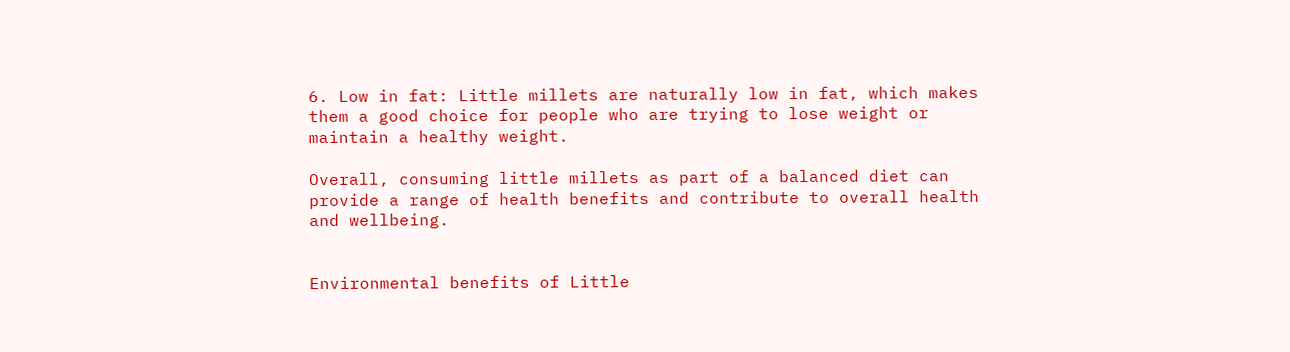6. Low in fat: Little millets are naturally low in fat, which makes them a good choice for people who are trying to lose weight or maintain a healthy weight.

Overall, consuming little millets as part of a balanced diet can provide a range of health benefits and contribute to overall health and wellbeing.


Environmental benefits of Little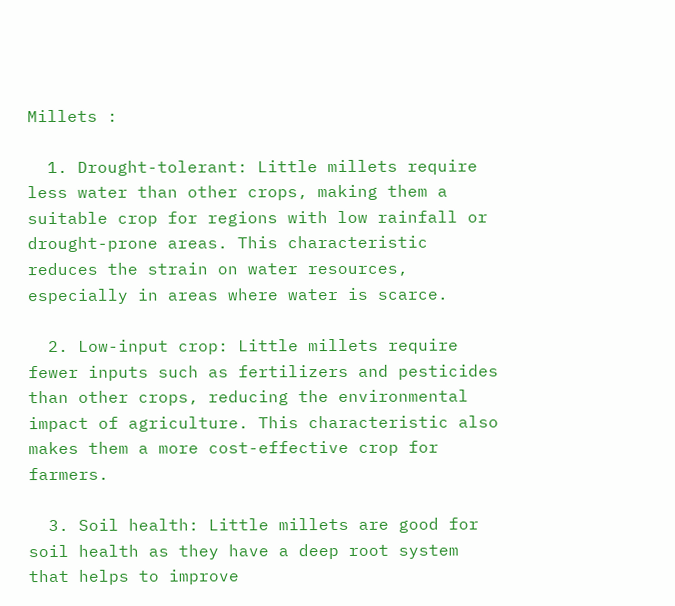Millets :

  1. Drought-tolerant: Little millets require less water than other crops, making them a suitable crop for regions with low rainfall or drought-prone areas. This characteristic reduces the strain on water resources, especially in areas where water is scarce.

  2. Low-input crop: Little millets require fewer inputs such as fertilizers and pesticides than other crops, reducing the environmental impact of agriculture. This characteristic also makes them a more cost-effective crop for farmers.

  3. Soil health: Little millets are good for soil health as they have a deep root system that helps to improve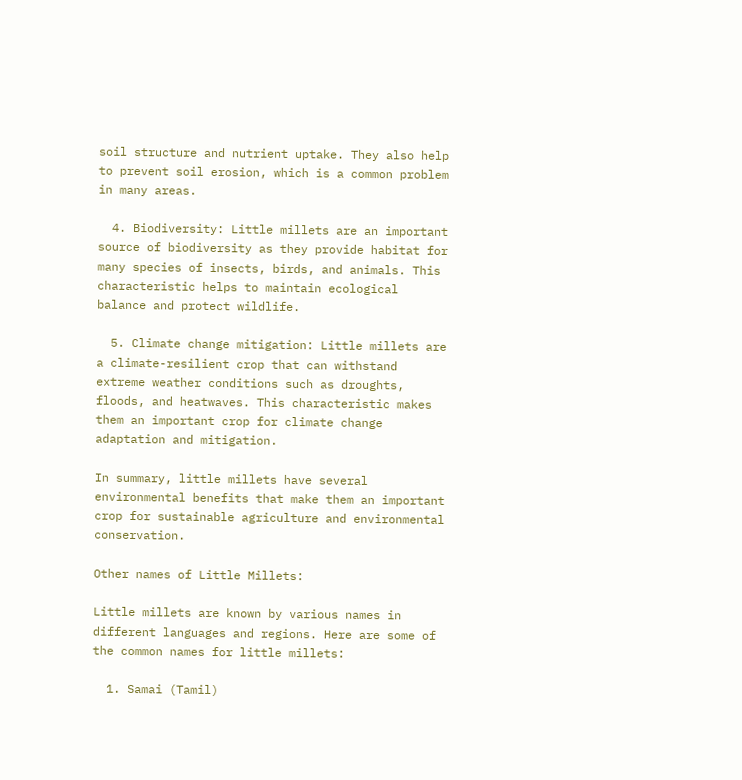soil structure and nutrient uptake. They also help to prevent soil erosion, which is a common problem in many areas.

  4. Biodiversity: Little millets are an important source of biodiversity as they provide habitat for many species of insects, birds, and animals. This characteristic helps to maintain ecological balance and protect wildlife.

  5. Climate change mitigation: Little millets are a climate-resilient crop that can withstand extreme weather conditions such as droughts, floods, and heatwaves. This characteristic makes them an important crop for climate change adaptation and mitigation.

In summary, little millets have several environmental benefits that make them an important crop for sustainable agriculture and environmental conservation.

Other names of Little Millets:

Little millets are known by various names in different languages and regions. Here are some of the common names for little millets:

  1. Samai (Tamil)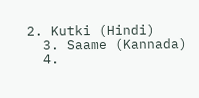2. Kutki (Hindi)
  3. Saame (Kannada)
  4.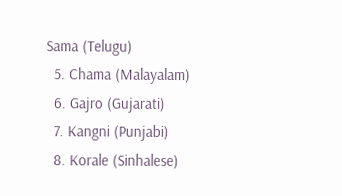Sama (Telugu)
  5. Chama (Malayalam)
  6. Gajro (Gujarati)
  7. Kangni (Punjabi)
  8. Korale (Sinhalese)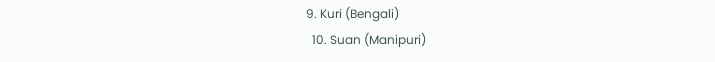9. Kuri (Bengali)
  10. Suan (Manipuri)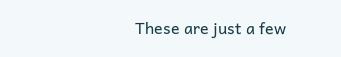These are just a few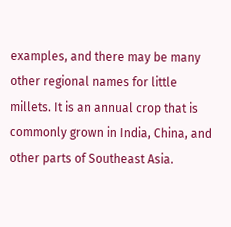examples, and there may be many other regional names for little millets. It is an annual crop that is commonly grown in India, China, and other parts of Southeast Asia.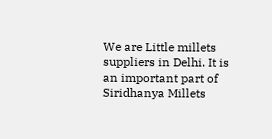We are Little millets suppliers in Delhi. It is an important part of Siridhanya Millets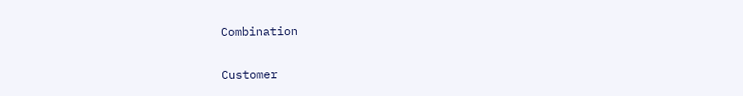Combination

Customer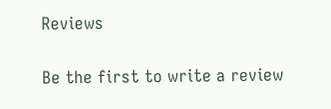Reviews

Be the first to write a review